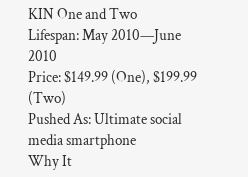KIN One and Two
Lifespan: May 2010—June 2010
Price: $149.99 (One), $199.99 (Two)
Pushed As: Ultimate social media smartphone
Why It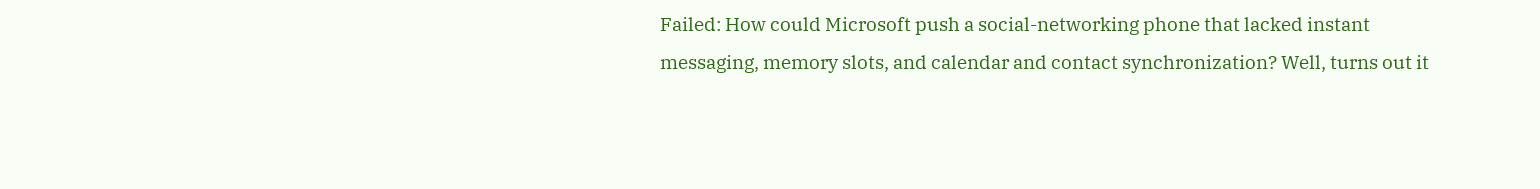Failed: How could Microsoft push a social-networking phone that lacked instant messaging, memory slots, and calendar and contact synchronization? Well, turns out it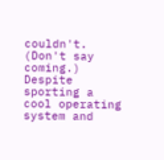couldn't. (Don't say coming.) Despite sporting a cool operating system and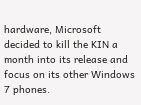hardware, Microsoft decided to kill the KIN a month into its release and focus on its other Windows 7 phones.